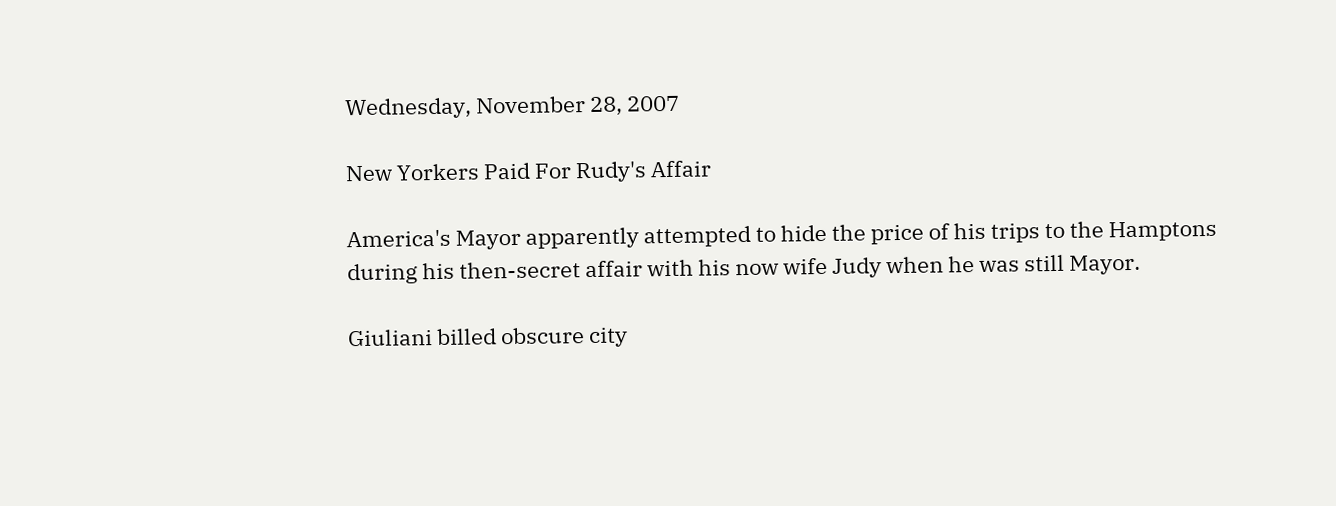Wednesday, November 28, 2007

New Yorkers Paid For Rudy's Affair

America's Mayor apparently attempted to hide the price of his trips to the Hamptons during his then-secret affair with his now wife Judy when he was still Mayor.

Giuliani billed obscure city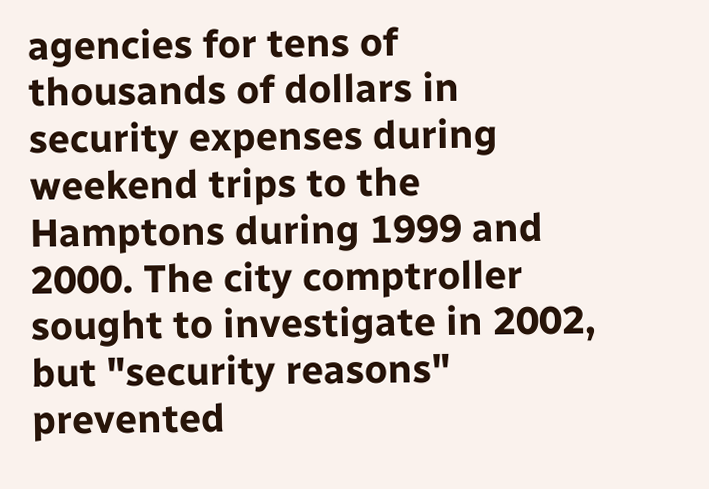agencies for tens of thousands of dollars in security expenses during weekend trips to the Hamptons during 1999 and 2000. The city comptroller sought to investigate in 2002, but "security reasons" prevented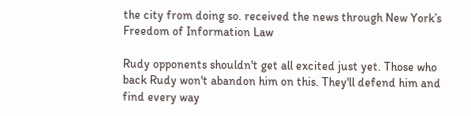the city from doing so. received the news through New York’s Freedom of Information Law

Rudy opponents shouldn't get all excited just yet. Those who back Rudy won't abandon him on this. They'll defend him and find every way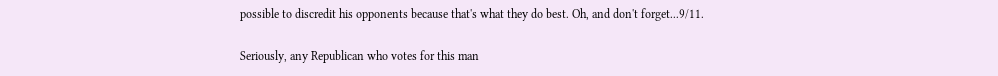possible to discredit his opponents because that's what they do best. Oh, and don't forget...9/11.

Seriously, any Republican who votes for this man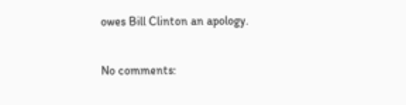owes Bill Clinton an apology.

No comments: